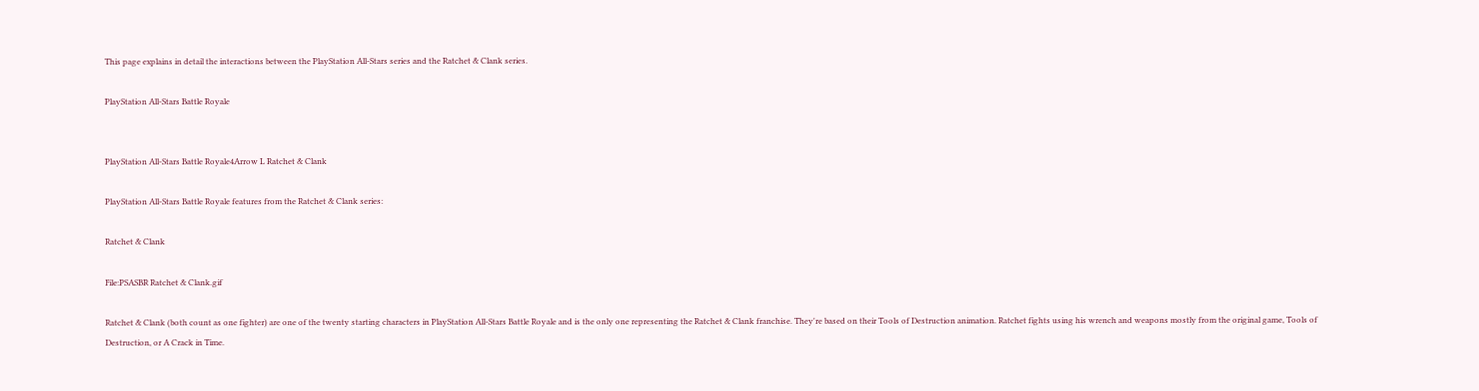This page explains in detail the interactions between the PlayStation All-Stars series and the Ratchet & Clank series.

PlayStation All-Stars Battle Royale


PlayStation All-Stars Battle Royale4Arrow L Ratchet & Clank

PlayStation All-Stars Battle Royale features from the Ratchet & Clank series:

Ratchet & Clank

File:PSASBR Ratchet & Clank.gif

Ratchet & Clank (both count as one fighter) are one of the twenty starting characters in PlayStation All-Stars Battle Royale and is the only one representing the Ratchet & Clank franchise. They're based on their Tools of Destruction animation. Ratchet fights using his wrench and weapons mostly from the original game, Tools of Destruction, or A Crack in Time.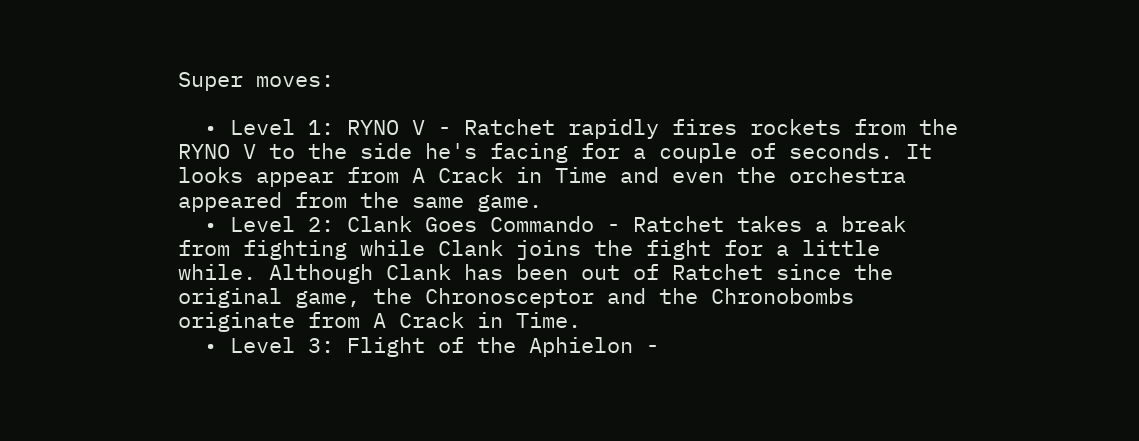Super moves:

  • Level 1: RYNO V - Ratchet rapidly fires rockets from the RYNO V to the side he's facing for a couple of seconds. It looks appear from A Crack in Time and even the orchestra appeared from the same game.
  • Level 2: Clank Goes Commando - Ratchet takes a break from fighting while Clank joins the fight for a little while. Although Clank has been out of Ratchet since the original game, the Chronosceptor and the Chronobombs originate from A Crack in Time.
  • Level 3: Flight of the Aphielon -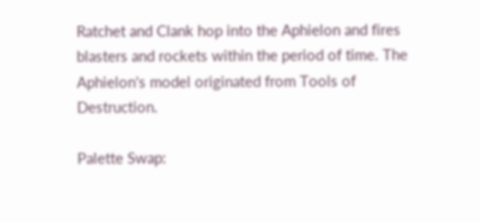Ratchet and Clank hop into the Aphielon and fires blasters and rockets within the period of time. The Aphielon's model originated from Tools of Destruction.

Palette Swap: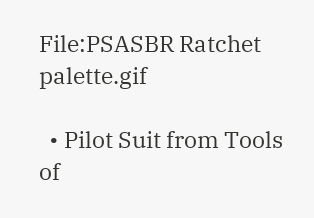File:PSASBR Ratchet palette.gif

  • Pilot Suit from Tools of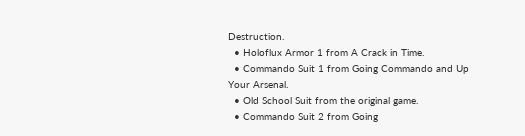Destruction.
  • Holoflux Armor 1 from A Crack in Time.
  • Commando Suit 1 from Going Commando and Up Your Arsenal.
  • Old School Suit from the original game.
  • Commando Suit 2 from Going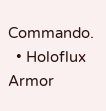Commando.
  • Holoflux Armor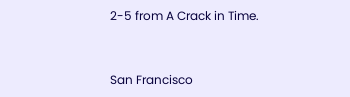2-5 from A Crack in Time.


San Francisco